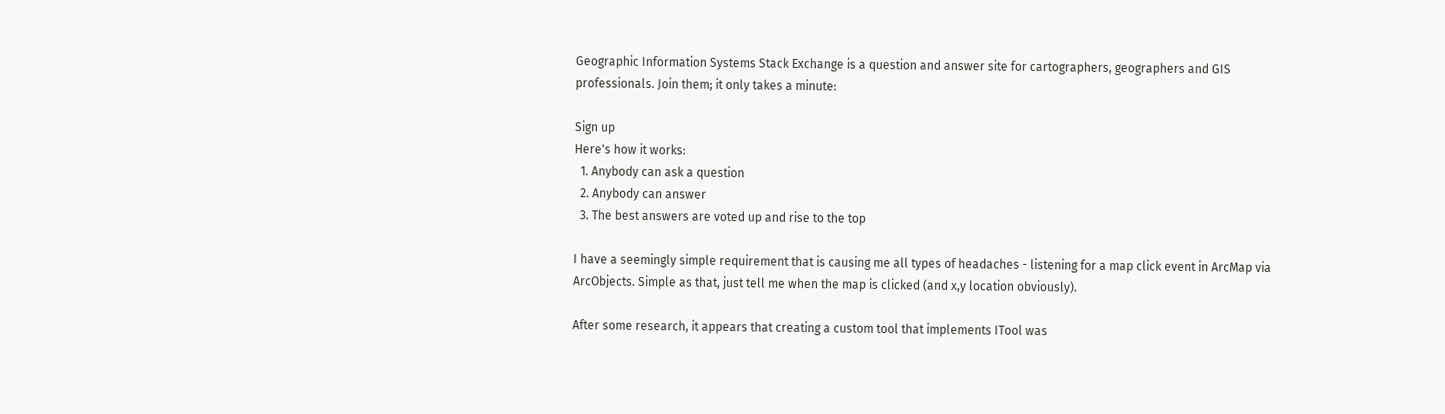Geographic Information Systems Stack Exchange is a question and answer site for cartographers, geographers and GIS professionals. Join them; it only takes a minute:

Sign up
Here's how it works:
  1. Anybody can ask a question
  2. Anybody can answer
  3. The best answers are voted up and rise to the top

I have a seemingly simple requirement that is causing me all types of headaches - listening for a map click event in ArcMap via ArcObjects. Simple as that, just tell me when the map is clicked (and x,y location obviously).

After some research, it appears that creating a custom tool that implements ITool was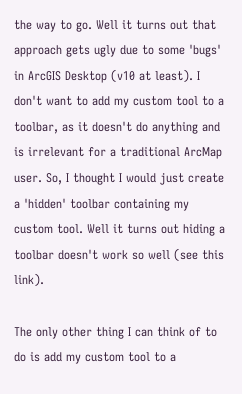the way to go. Well it turns out that approach gets ugly due to some 'bugs' in ArcGIS Desktop (v10 at least). I don't want to add my custom tool to a toolbar, as it doesn't do anything and is irrelevant for a traditional ArcMap user. So, I thought I would just create a 'hidden' toolbar containing my custom tool. Well it turns out hiding a toolbar doesn't work so well (see this link).

The only other thing I can think of to do is add my custom tool to a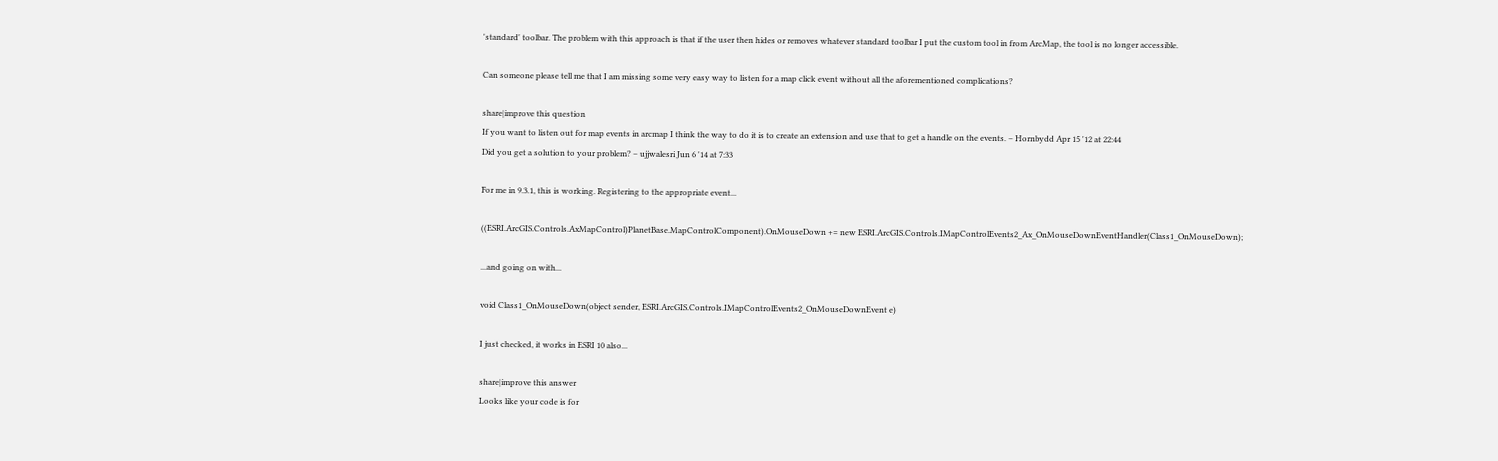'standard' toolbar. The problem with this approach is that if the user then hides or removes whatever standard toolbar I put the custom tool in from ArcMap, the tool is no longer accessible.

Can someone please tell me that I am missing some very easy way to listen for a map click event without all the aforementioned complications?

share|improve this question
If you want to listen out for map events in arcmap I think the way to do it is to create an extension and use that to get a handle on the events. – Hornbydd Apr 15 '12 at 22:44
Did you get a solution to your problem? – ujjwalesri Jun 6 '14 at 7:33

For me in 9.3.1, this is working. Registering to the appropriate event...

((ESRI.ArcGIS.Controls.AxMapControl)PlanetBase.MapControlComponent).OnMouseDown += new ESRI.ArcGIS.Controls.IMapControlEvents2_Ax_OnMouseDownEventHandler(Class1_OnMouseDown);

...and going on with...

void Class1_OnMouseDown(object sender, ESRI.ArcGIS.Controls.IMapControlEvents2_OnMouseDownEvent e)

I just checked, it works in ESRI 10 also...

share|improve this answer
Looks like your code is for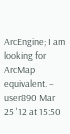ArcEngine; I am looking for ArcMap equivalent. – user890 Mar 25 '12 at 15:50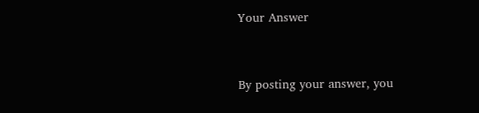Your Answer


By posting your answer, you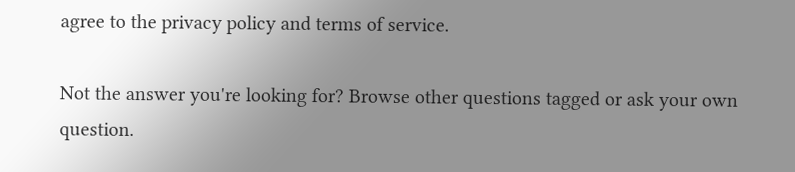agree to the privacy policy and terms of service.

Not the answer you're looking for? Browse other questions tagged or ask your own question.